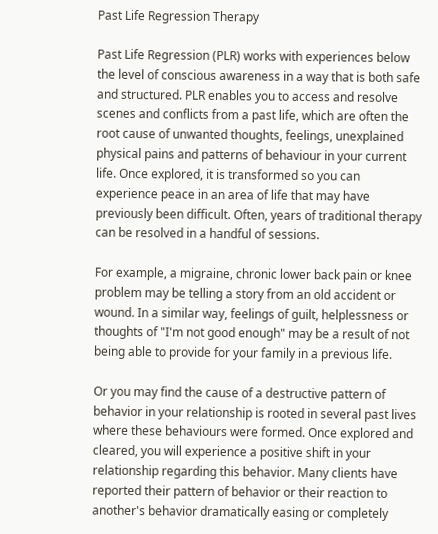Past Life Regression Therapy

Past Life Regression (PLR) works with experiences below the level of conscious awareness in a way that is both safe and structured. PLR enables you to access and resolve scenes and conflicts from a past life, which are often the root cause of unwanted thoughts, feelings, unexplained physical pains and patterns of behaviour in your current life. Once explored, it is transformed so you can experience peace in an area of life that may have previously been difficult. Often, years of traditional therapy can be resolved in a handful of sessions.

For example, a migraine, chronic lower back pain or knee problem may be telling a story from an old accident or wound. In a similar way, feelings of guilt, helplessness or thoughts of "I'm not good enough" may be a result of not being able to provide for your family in a previous life.

Or you may find the cause of a destructive pattern of behavior in your relationship is rooted in several past lives where these behaviours were formed. Once explored and cleared, you will experience a positive shift in your relationship regarding this behavior. Many clients have reported their pattern of behavior or their reaction to another's behavior dramatically easing or completely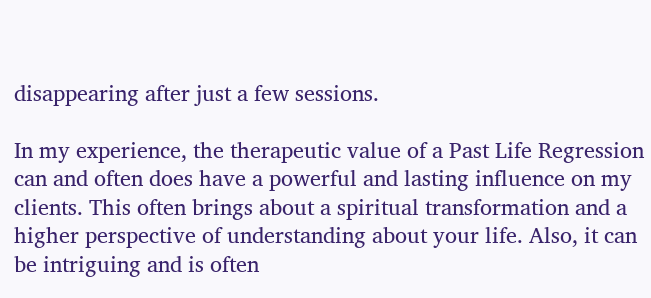disappearing after just a few sessions.

In my experience, the therapeutic value of a Past Life Regression can and often does have a powerful and lasting influence on my clients. This often brings about a spiritual transformation and a higher perspective of understanding about your life. Also, it can be intriguing and is often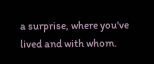a surprise, where you've lived and with whom.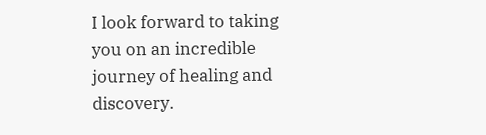I look forward to taking you on an incredible journey of healing and discovery.